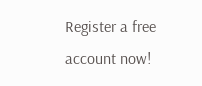Register a free account now!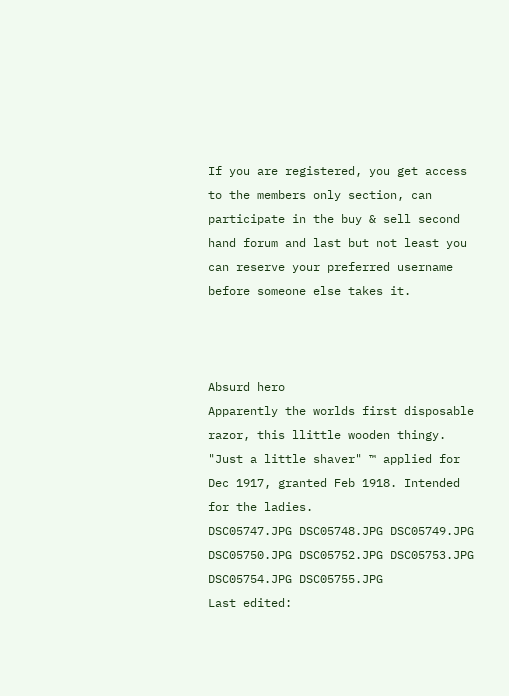If you are registered, you get access to the members only section, can participate in the buy & sell second hand forum and last but not least you can reserve your preferred username before someone else takes it.



Absurd hero
Apparently the worlds first disposable razor, this llittle wooden thingy. "Just a little shaver" ™ applied for Dec 1917, granted Feb 1918. Intended for the ladies.
DSC05747.JPG DSC05748.JPG DSC05749.JPG DSC05750.JPG DSC05752.JPG DSC05753.JPG DSC05754.JPG DSC05755.JPG
Last edited: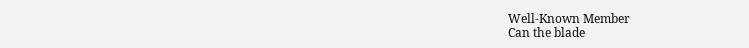Well-Known Member
Can the blade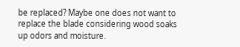be replaced? Maybe one does not want to replace the blade considering wood soaks up odors and moisture.